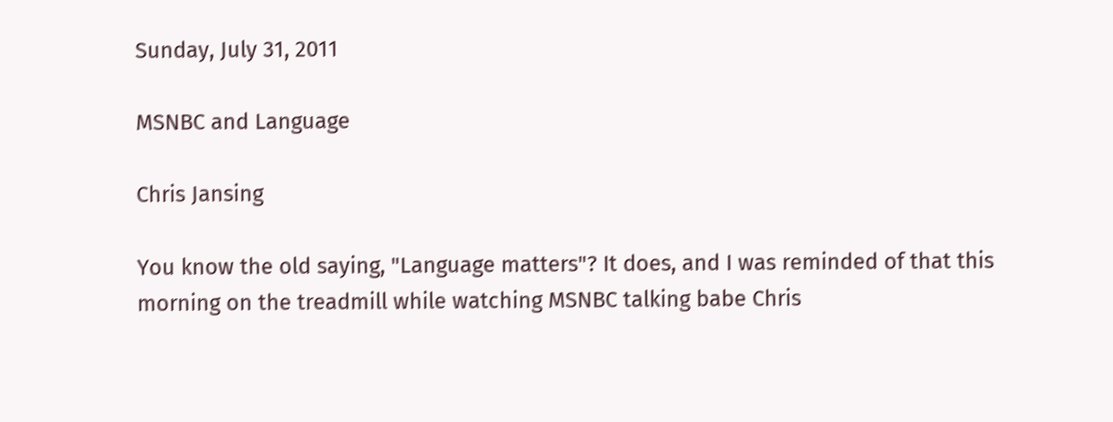Sunday, July 31, 2011

MSNBC and Language

Chris Jansing

You know the old saying, "Language matters"? It does, and I was reminded of that this morning on the treadmill while watching MSNBC talking babe Chris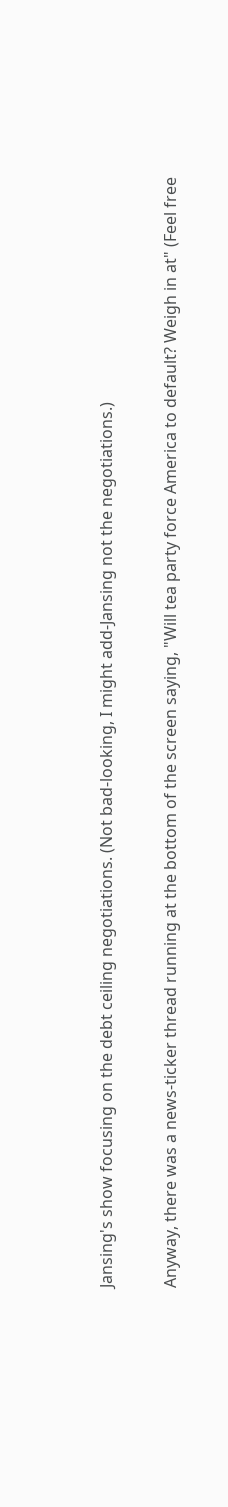Jansing's show focusing on the debt ceiling negotiations. (Not bad-looking, I might add-Jansing not the negotiations.)

Anyway, there was a news-ticker thread running at the bottom of the screen saying, "Will tea party force America to default? Weigh in at" (Feel free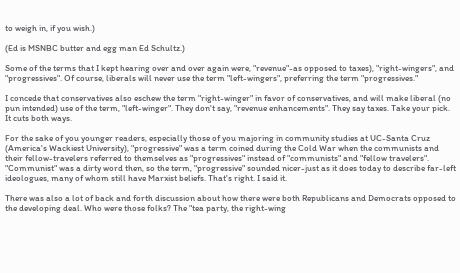to weigh in, if you wish.)

(Ed is MSNBC butter and egg man Ed Schultz.)

Some of the terms that I kept hearing over and over again were, "revenue"-as opposed to taxes), "right-wingers", and "progressives". Of course, liberals will never use the term "left-wingers", preferring the term "progressives."

I concede that conservatives also eschew the term "right-winger" in favor of conservatives, and will make liberal (no pun intended) use of the term, "left-winger". They don't say, "revenue enhancements". They say taxes. Take your pick. It cuts both ways.

For the sake of you younger readers, especially those of you majoring in community studies at UC-Santa Cruz (America's Wackiest University), "progressive" was a term coined during the Cold War when the communists and their fellow-travelers referred to themselves as "progressives" instead of "communists" and "fellow travelers". "Communist" was a dirty word then, so the term, "progressive" sounded nicer-just as it does today to describe far-left ideologues, many of whom still have Marxist beliefs. That's right. I said it.

There was also a lot of back and forth discussion about how there were both Republicans and Democrats opposed to the developing deal. Who were those folks? The "tea party, the right-wing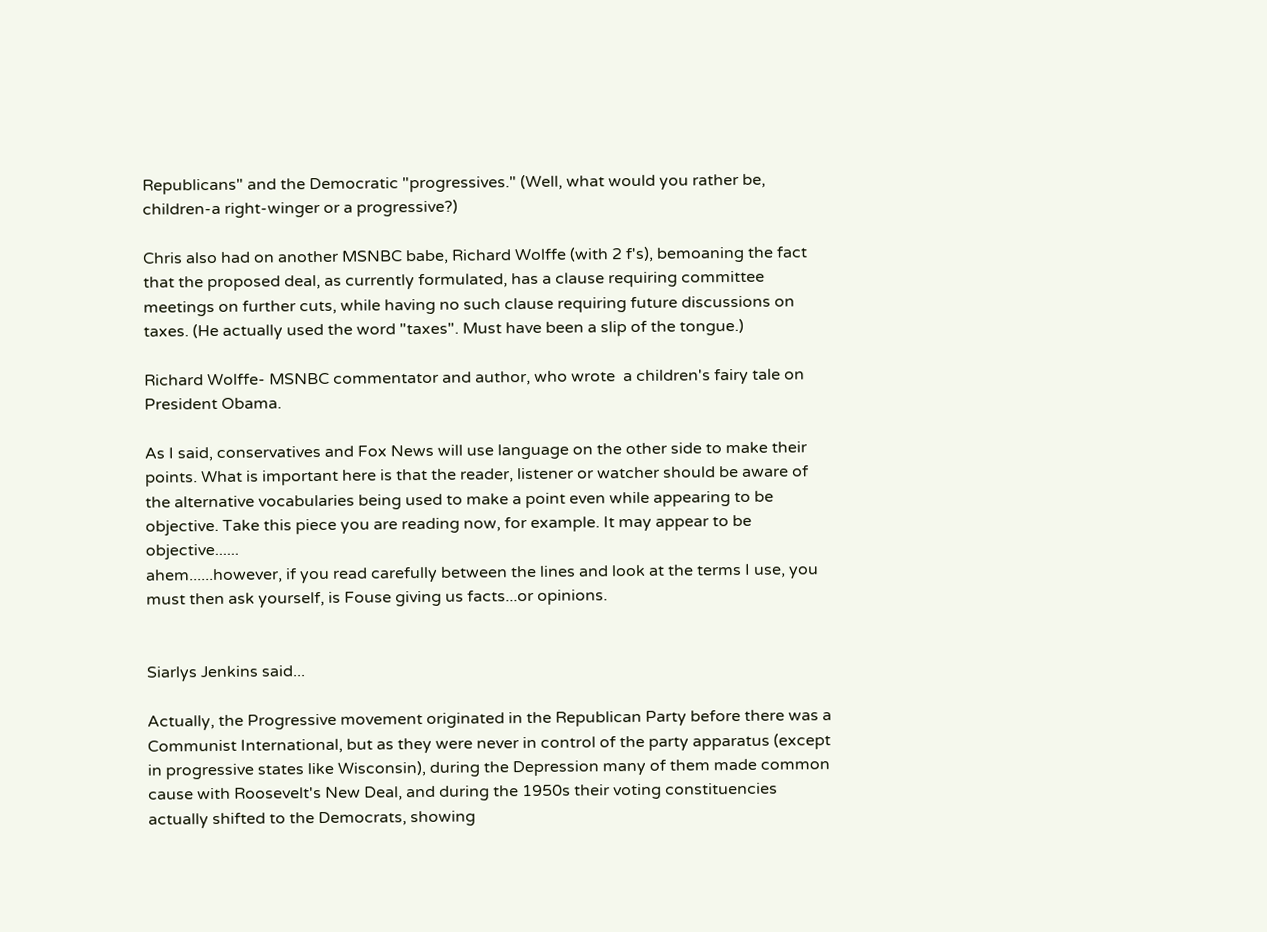Republicans" and the Democratic "progressives." (Well, what would you rather be, children-a right-winger or a progressive?)

Chris also had on another MSNBC babe, Richard Wolffe (with 2 f's), bemoaning the fact that the proposed deal, as currently formulated, has a clause requiring committee meetings on further cuts, while having no such clause requiring future discussions on taxes. (He actually used the word "taxes". Must have been a slip of the tongue.)

Richard Wolffe- MSNBC commentator and author, who wrote  a children's fairy tale on President Obama.

As I said, conservatives and Fox News will use language on the other side to make their points. What is important here is that the reader, listener or watcher should be aware of the alternative vocabularies being used to make a point even while appearing to be objective. Take this piece you are reading now, for example. It may appear to be objective......
ahem......however, if you read carefully between the lines and look at the terms I use, you must then ask yourself, is Fouse giving us facts...or opinions.


Siarlys Jenkins said...

Actually, the Progressive movement originated in the Republican Party before there was a Communist International, but as they were never in control of the party apparatus (except in progressive states like Wisconsin), during the Depression many of them made common cause with Roosevelt's New Deal, and during the 1950s their voting constituencies actually shifted to the Democrats, showing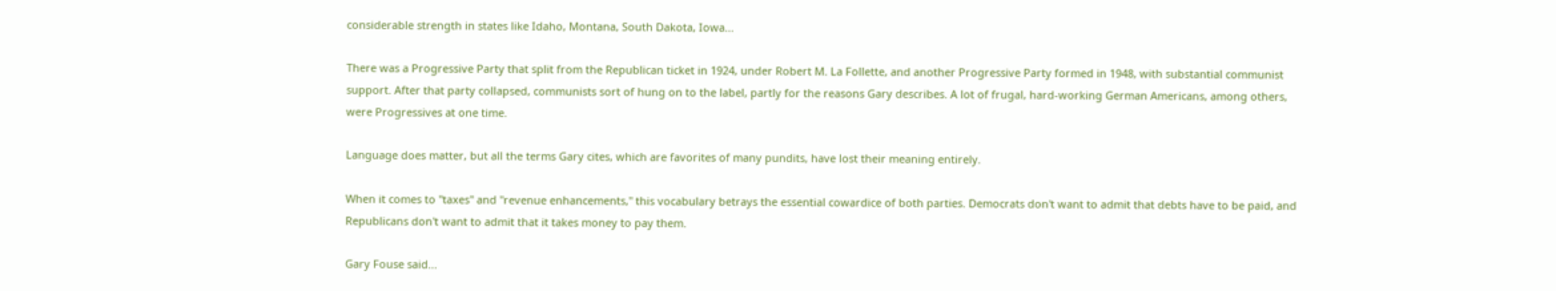considerable strength in states like Idaho, Montana, South Dakota, Iowa...

There was a Progressive Party that split from the Republican ticket in 1924, under Robert M. La Follette, and another Progressive Party formed in 1948, with substantial communist support. After that party collapsed, communists sort of hung on to the label, partly for the reasons Gary describes. A lot of frugal, hard-working German Americans, among others, were Progressives at one time.

Language does matter, but all the terms Gary cites, which are favorites of many pundits, have lost their meaning entirely.

When it comes to "taxes" and "revenue enhancements," this vocabulary betrays the essential cowardice of both parties. Democrats don't want to admit that debts have to be paid, and Republicans don't want to admit that it takes money to pay them.

Gary Fouse said...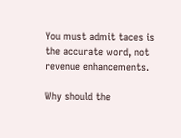You must admit taces is the accurate word, not revenue enhancements.

Why should the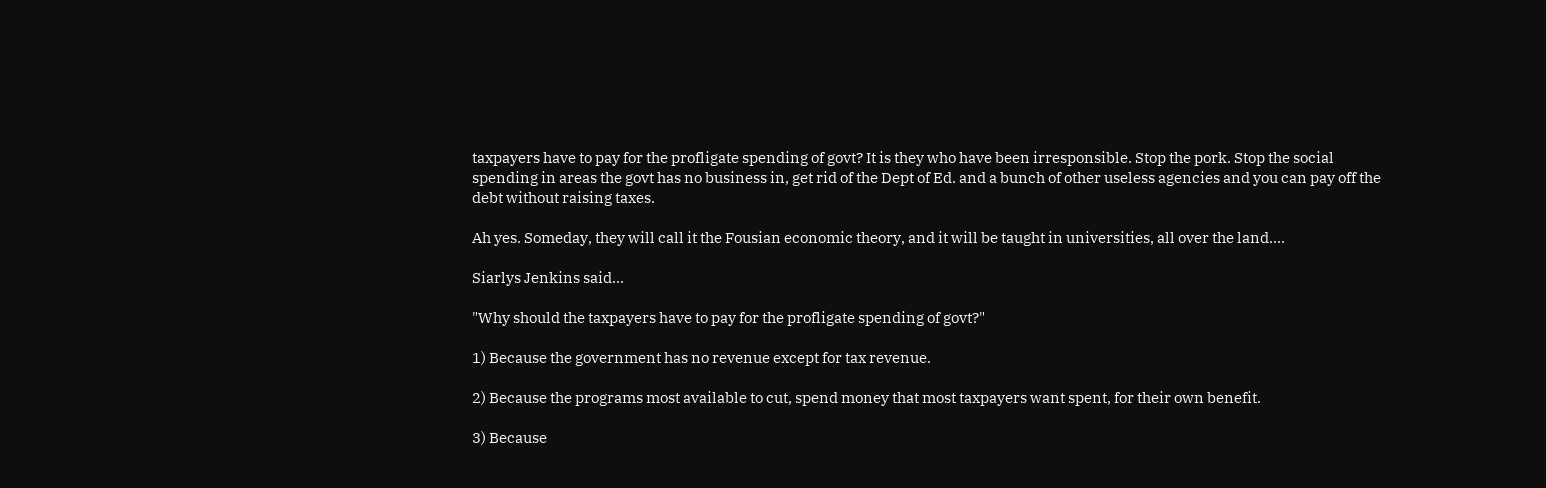taxpayers have to pay for the profligate spending of govt? It is they who have been irresponsible. Stop the pork. Stop the social spending in areas the govt has no business in, get rid of the Dept of Ed. and a bunch of other useless agencies and you can pay off the debt without raising taxes.

Ah yes. Someday, they will call it the Fousian economic theory, and it will be taught in universities, all over the land....

Siarlys Jenkins said...

"Why should the taxpayers have to pay for the profligate spending of govt?"

1) Because the government has no revenue except for tax revenue.

2) Because the programs most available to cut, spend money that most taxpayers want spent, for their own benefit.

3) Because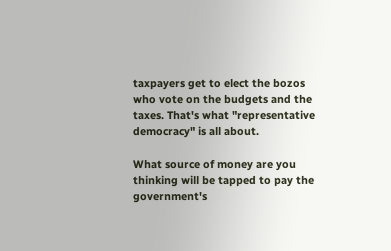taxpayers get to elect the bozos who vote on the budgets and the taxes. That's what "representative democracy" is all about.

What source of money are you thinking will be tapped to pay the government's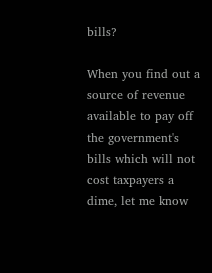bills?

When you find out a source of revenue available to pay off the government's bills which will not cost taxpayers a dime, let me know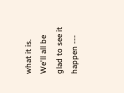what it is. We'll all be glad to see it happen ---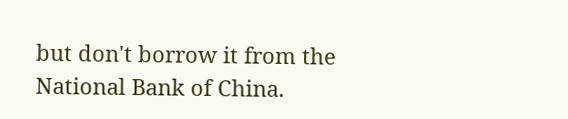but don't borrow it from the National Bank of China.